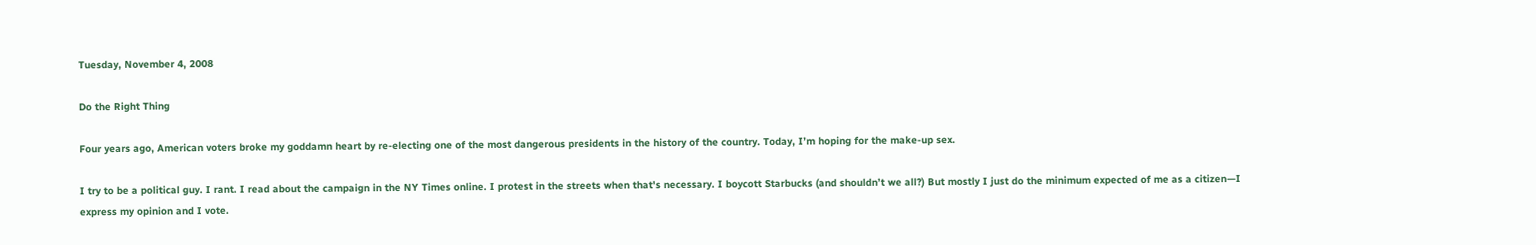Tuesday, November 4, 2008

Do the Right Thing

Four years ago, American voters broke my goddamn heart by re-electing one of the most dangerous presidents in the history of the country. Today, I’m hoping for the make-up sex.

I try to be a political guy. I rant. I read about the campaign in the NY Times online. I protest in the streets when that's necessary. I boycott Starbucks (and shouldn’t we all?) But mostly I just do the minimum expected of me as a citizen—I express my opinion and I vote.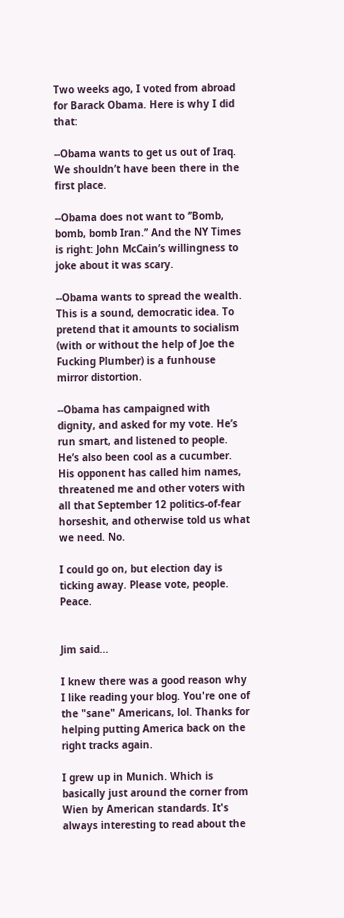Two weeks ago, I voted from abroad for Barack Obama. Here is why I did that:

--Obama wants to get us out of Iraq. We shouldn’t have been there in the first place.

--Obama does not want to ‘’Bomb, bomb, bomb Iran.’’ And the NY Times is right: John McCain’s willingness to joke about it was scary.

--Obama wants to spread the wealth. This is a sound, democratic idea. To pretend that it amounts to socialism (with or without the help of Joe the Fucking Plumber) is a funhouse mirror distortion.

--Obama has campaigned with dignity, and asked for my vote. He’s run smart, and listened to people. He’s also been cool as a cucumber. His opponent has called him names, threatened me and other voters with all that September 12 politics-of-fear horseshit, and otherwise told us what we need. No.

I could go on, but election day is ticking away. Please vote, people. Peace.


Jim said...

I knew there was a good reason why I like reading your blog. You're one of the "sane" Americans, lol. Thanks for helping putting America back on the right tracks again.

I grew up in Munich. Which is basically just around the corner from Wien by American standards. It's always interesting to read about the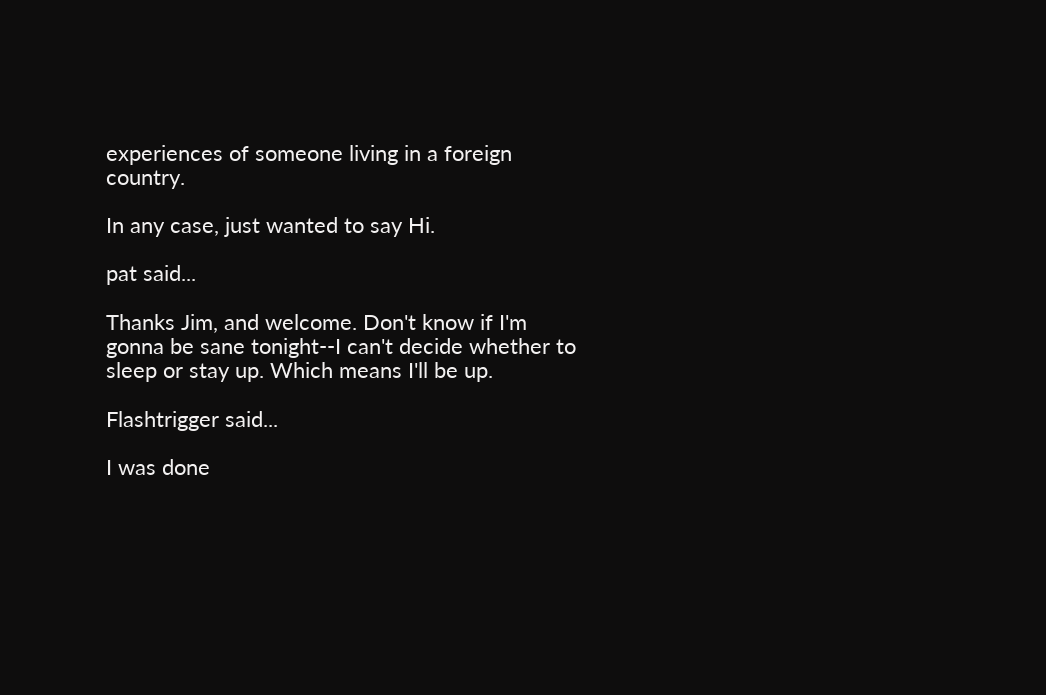experiences of someone living in a foreign country.

In any case, just wanted to say Hi.

pat said...

Thanks Jim, and welcome. Don't know if I'm gonna be sane tonight--I can't decide whether to sleep or stay up. Which means I'll be up.

Flashtrigger said...

I was done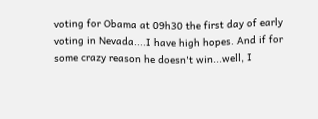voting for Obama at 09h30 the first day of early voting in Nevada....I have high hopes. And if for some crazy reason he doesn't win...well, I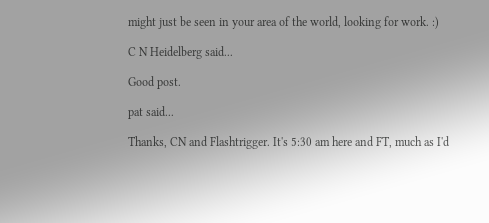might just be seen in your area of the world, looking for work. :)

C N Heidelberg said...

Good post.

pat said...

Thanks, CN and Flashtrigger. It's 5:30 am here and FT, much as I'd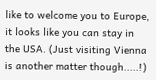like to welcome you to Europe, it looks like you can stay in the USA. (Just visiting Vienna is another matter though.....!)